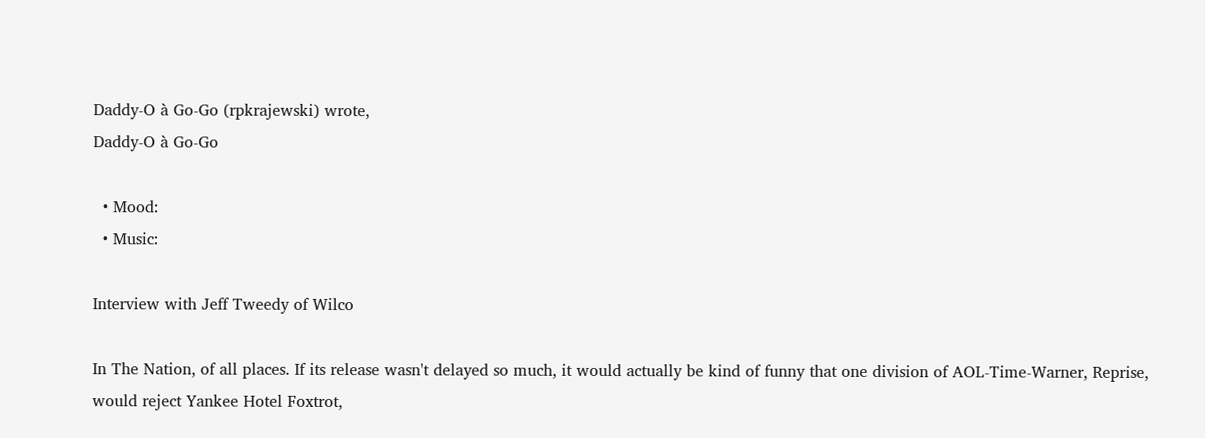Daddy-O à Go-Go (rpkrajewski) wrote,
Daddy-O à Go-Go

  • Mood:
  • Music:

Interview with Jeff Tweedy of Wilco

In The Nation, of all places. If its release wasn't delayed so much, it would actually be kind of funny that one division of AOL-Time-Warner, Reprise, would reject Yankee Hotel Foxtrot,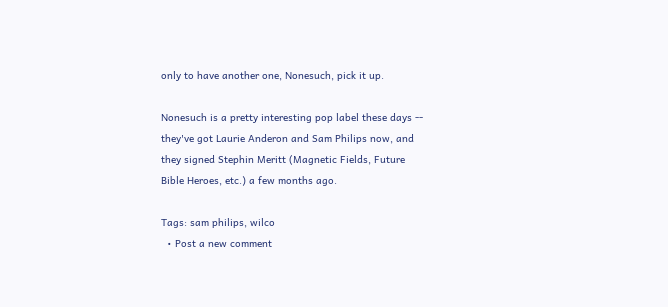only to have another one, Nonesuch, pick it up.

Nonesuch is a pretty interesting pop label these days -- they've got Laurie Anderon and Sam Philips now, and they signed Stephin Meritt (Magnetic Fields, Future Bible Heroes, etc.) a few months ago.

Tags: sam philips, wilco
  • Post a new comment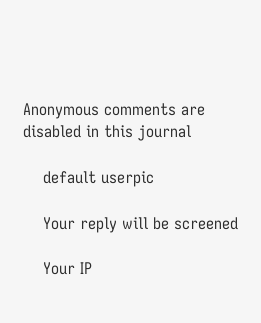Anonymous comments are disabled in this journal

    default userpic

    Your reply will be screened

    Your IP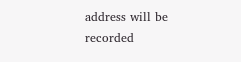address will be recorded